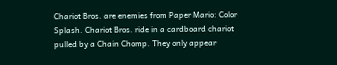Chariot Bros. are enemies from Paper Mario: Color Splash. Chariot Bros. ride in a cardboard chariot pulled by a Chain Chomp. They only appear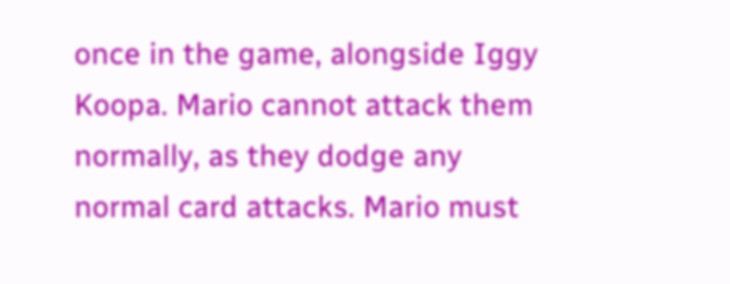once in the game, alongside Iggy Koopa. Mario cannot attack them normally, as they dodge any normal card attacks. Mario must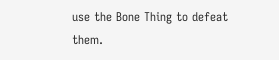use the Bone Thing to defeat them.